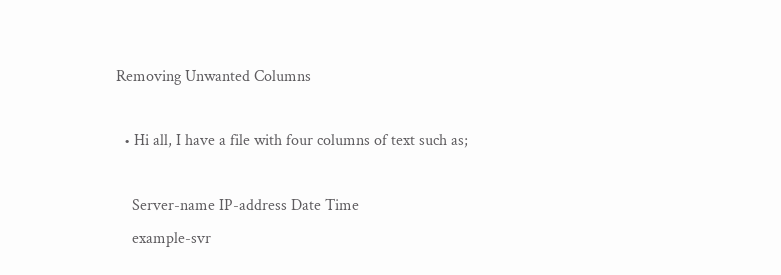Removing Unwanted Columns

  • Hi all, I have a file with four columns of text such as;

    Server-name IP-address Date Time
    example-svr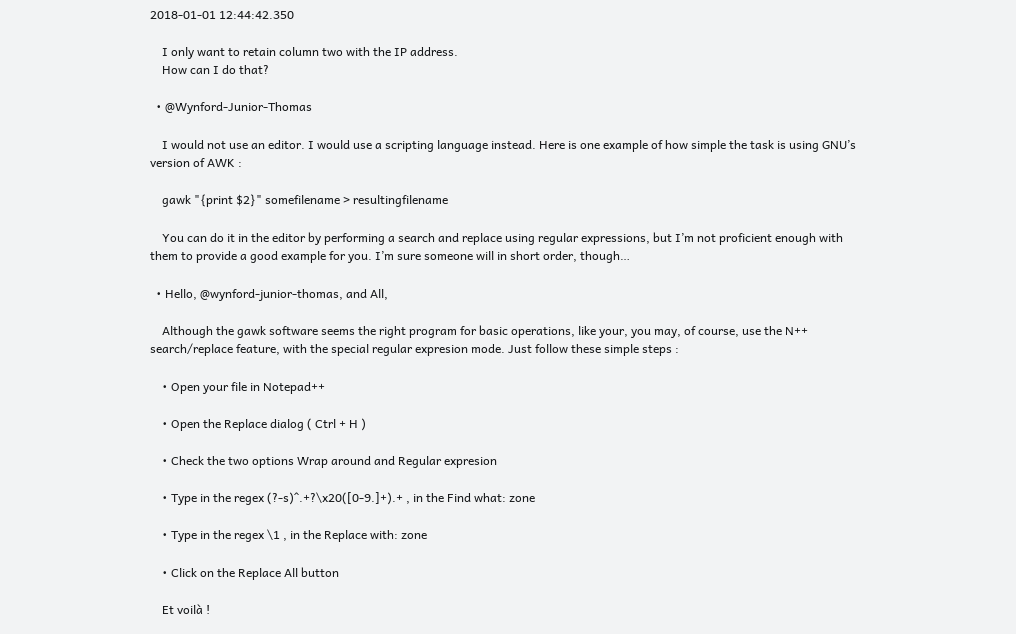2018-01-01 12:44:42.350

    I only want to retain column two with the IP address.
    How can I do that?

  • @Wynford-Junior-Thomas

    I would not use an editor. I would use a scripting language instead. Here is one example of how simple the task is using GNU’s version of AWK :

    gawk "{print $2}" somefilename > resultingfilename

    You can do it in the editor by performing a search and replace using regular expressions, but I’m not proficient enough with them to provide a good example for you. I’m sure someone will in short order, though…

  • Hello, @wynford-junior-thomas, and All,

    Although the gawk software seems the right program for basic operations, like your, you may, of course, use the N++ search/replace feature, with the special regular expresion mode. Just follow these simple steps :

    • Open your file in Notepad++

    • Open the Replace dialog ( Ctrl + H )

    • Check the two options Wrap around and Regular expresion

    • Type in the regex (?-s)^.+?\x20([0-9.]+).+ , in the Find what: zone

    • Type in the regex \1 , in the Replace with: zone

    • Click on the Replace All button

    Et voilà !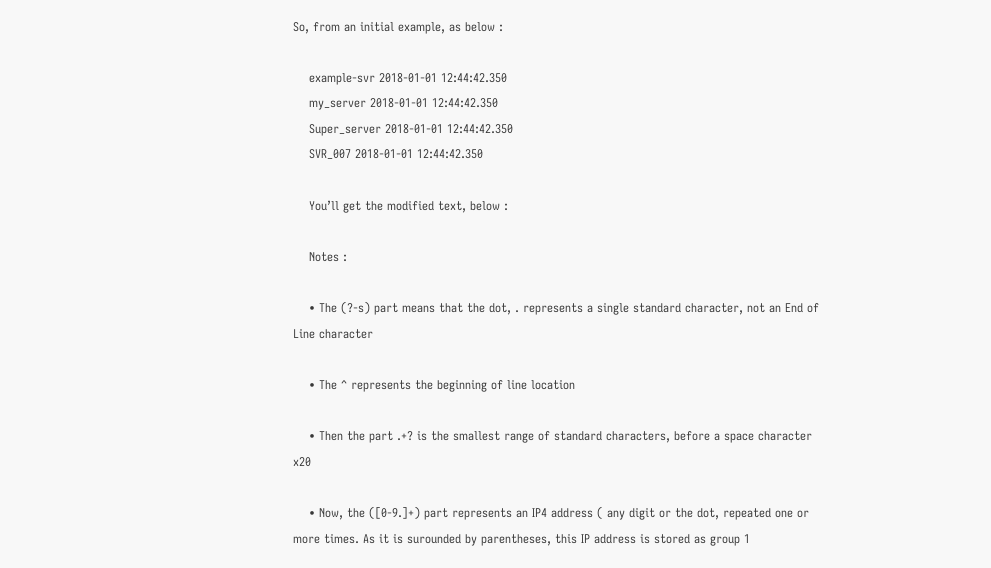So, from an initial example, as below :

    example-svr 2018-01-01 12:44:42.350
    my_server 2018-01-01 12:44:42.350
    Super_server 2018-01-01 12:44:42.350
    SVR_007 2018-01-01 12:44:42.350

    You’ll get the modified text, below :

    Notes :

    • The (?-s) part means that the dot, . represents a single standard character, not an End of Line character

    • The ^ represents the beginning of line location

    • Then the part .+? is the smallest range of standard characters, before a space character x20

    • Now, the ([0-9.]+) part represents an IP4 address ( any digit or the dot, repeated one or more times. As it is surounded by parentheses, this IP address is stored as group 1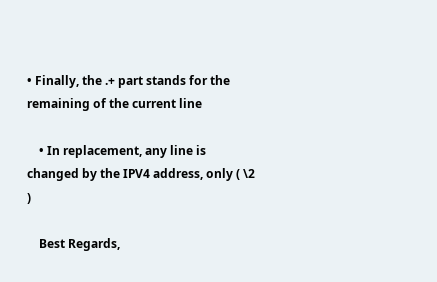• Finally, the .+ part stands for the remaining of the current line

    • In replacement, any line is changed by the IPV4 address, only ( \2 )

    Best Regards,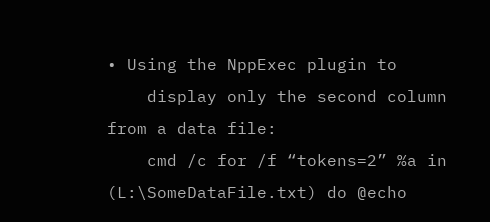• Using the NppExec plugin to
    display only the second column from a data file:
    cmd /c for /f “tokens=2” %a in (L:\SomeDataFile.txt) do @echo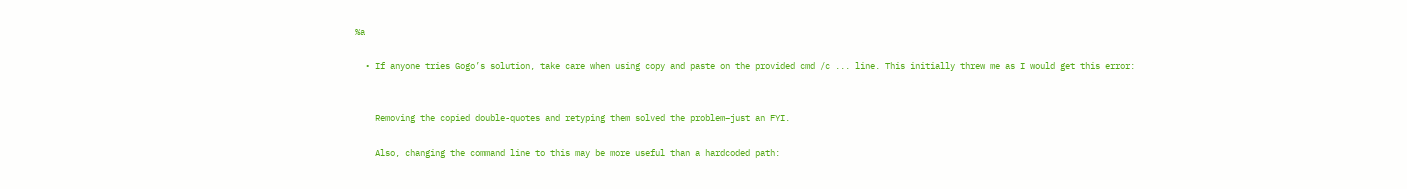%a

  • If anyone tries Gogo’s solution, take care when using copy and paste on the provided cmd /c ... line. This initially threw me as I would get this error:


    Removing the copied double-quotes and retyping them solved the problem–just an FYI.

    Also, changing the command line to this may be more useful than a hardcoded path: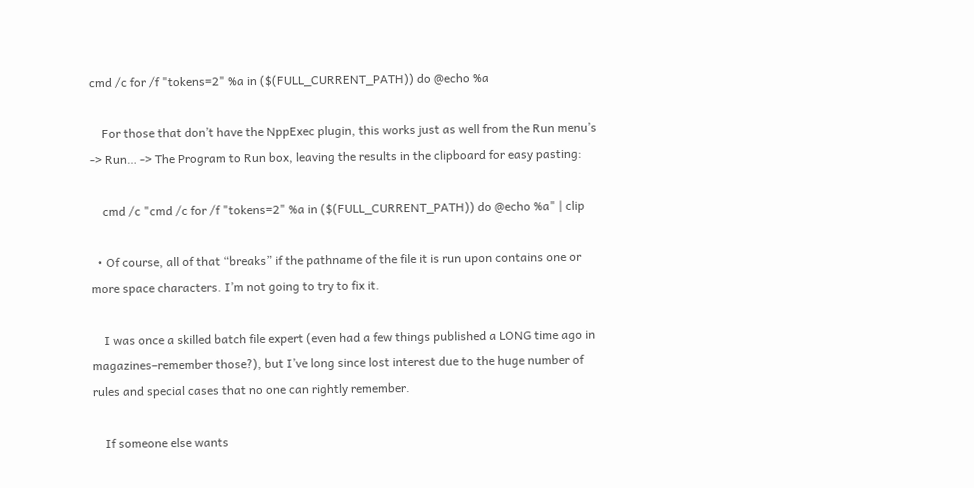cmd /c for /f "tokens=2" %a in ($(FULL_CURRENT_PATH)) do @echo %a

    For those that don’t have the NppExec plugin, this works just as well from the Run menu’s -> Run… -> The Program to Run box, leaving the results in the clipboard for easy pasting:

    cmd /c "cmd /c for /f "tokens=2" %a in ($(FULL_CURRENT_PATH)) do @echo %a" | clip

  • Of course, all of that “breaks” if the pathname of the file it is run upon contains one or more space characters. I’m not going to try to fix it.

    I was once a skilled batch file expert (even had a few things published a LONG time ago in magazines–remember those?), but I’ve long since lost interest due to the huge number of rules and special cases that no one can rightly remember.

    If someone else wants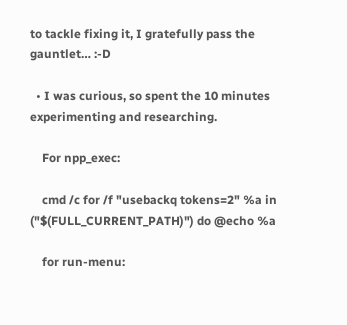to tackle fixing it, I gratefully pass the gauntlet… :-D

  • I was curious, so spent the 10 minutes experimenting and researching.

    For npp_exec:

    cmd /c for /f "usebackq tokens=2" %a in ("$(FULL_CURRENT_PATH)") do @echo %a

    for run-menu: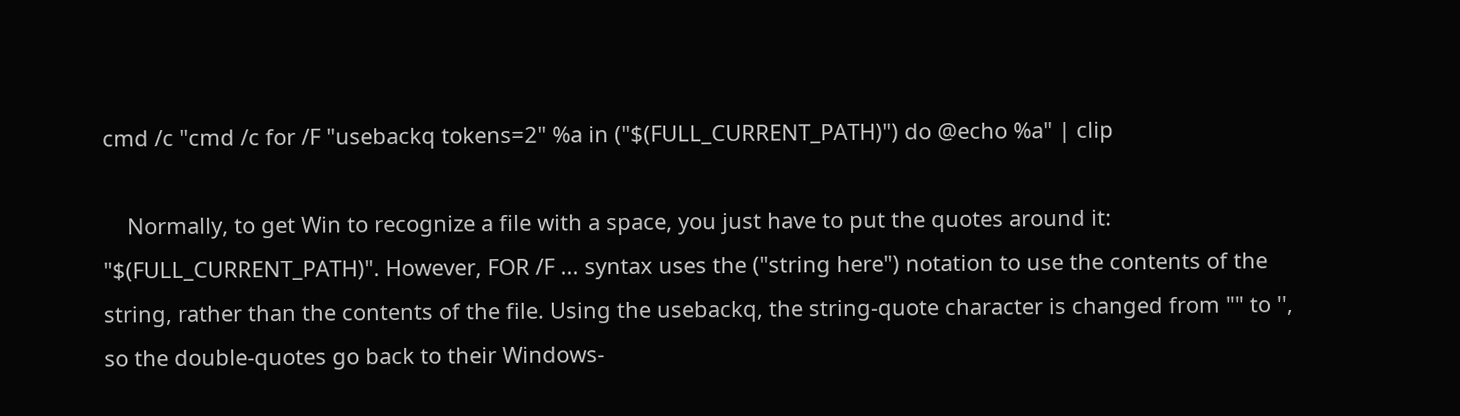cmd /c "cmd /c for /F "usebackq tokens=2" %a in ("$(FULL_CURRENT_PATH)") do @echo %a" | clip

    Normally, to get Win to recognize a file with a space, you just have to put the quotes around it: "$(FULL_CURRENT_PATH)". However, FOR /F ... syntax uses the ("string here") notation to use the contents of the string, rather than the contents of the file. Using the usebackq, the string-quote character is changed from "" to '', so the double-quotes go back to their Windows-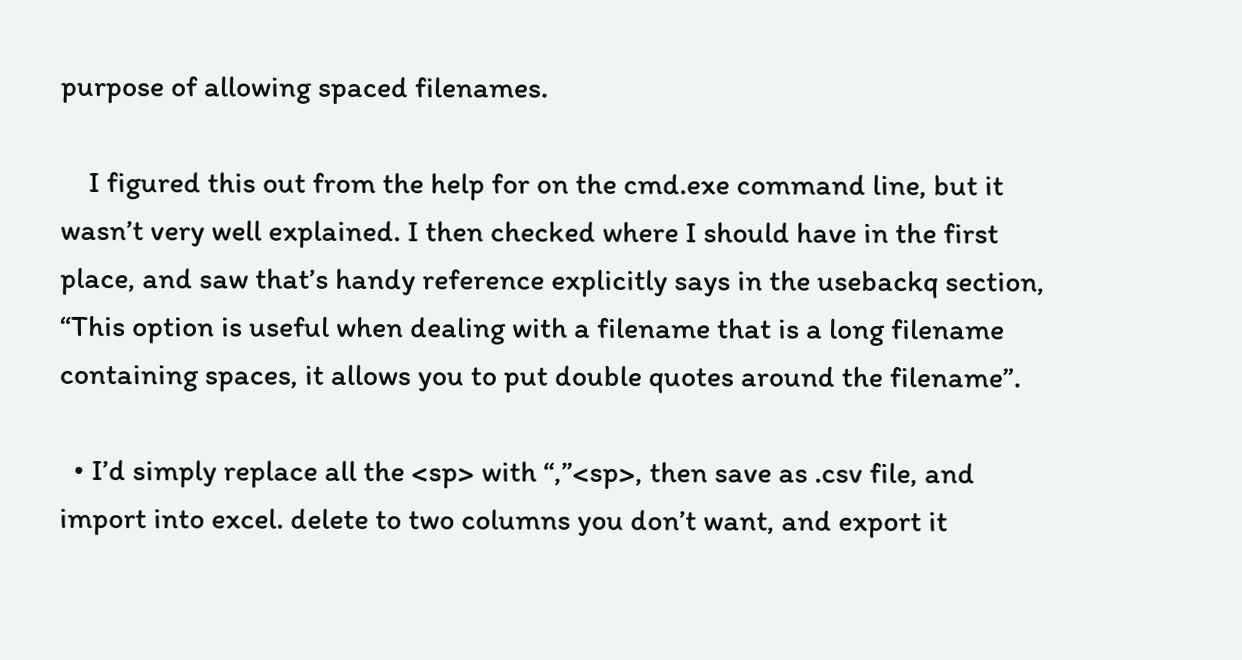purpose of allowing spaced filenames.

    I figured this out from the help for on the cmd.exe command line, but it wasn’t very well explained. I then checked where I should have in the first place, and saw that’s handy reference explicitly says in the usebackq section, “This option is useful when dealing with a filename that is a long filename containing spaces, it allows you to put double quotes around the filename”.

  • I’d simply replace all the <sp> with “,”<sp>, then save as .csv file, and import into excel. delete to two columns you don’t want, and export it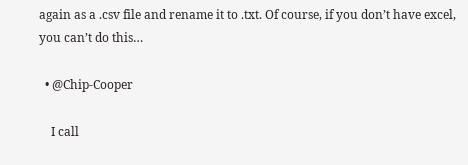again as a .csv file and rename it to .txt. Of course, if you don’t have excel, you can’t do this…

  • @Chip-Cooper

    I call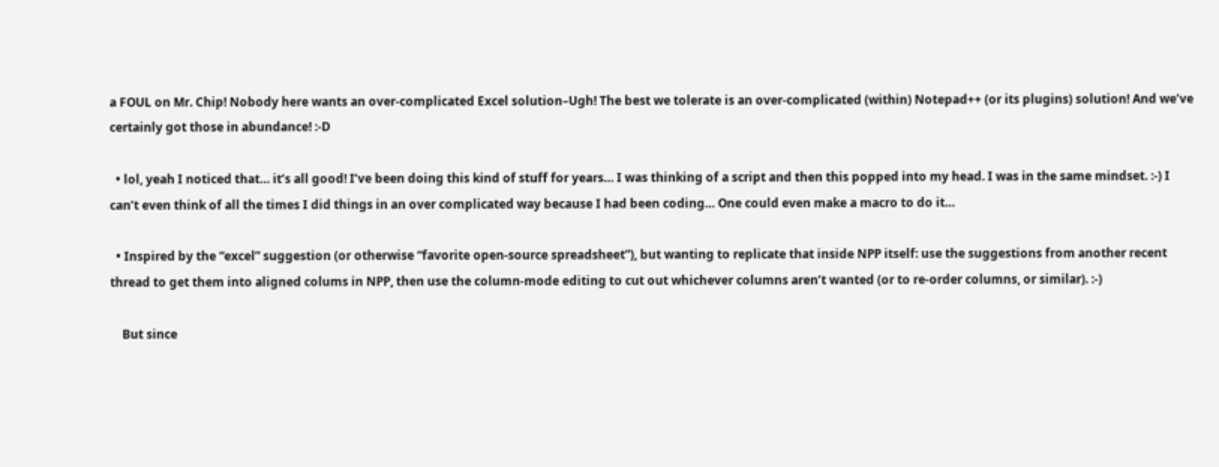a FOUL on Mr. Chip! Nobody here wants an over-complicated Excel solution–Ugh! The best we tolerate is an over-complicated (within) Notepad++ (or its plugins) solution! And we’ve certainly got those in abundance! :-D

  • lol, yeah I noticed that… it’s all good! I’ve been doing this kind of stuff for years… I was thinking of a script and then this popped into my head. I was in the same mindset. :-) I can’t even think of all the times I did things in an over complicated way because I had been coding… One could even make a macro to do it…

  • Inspired by the “excel” suggestion (or otherwise “favorite open-source spreadsheet”), but wanting to replicate that inside NPP itself: use the suggestions from another recent thread to get them into aligned colums in NPP, then use the column-mode editing to cut out whichever columns aren’t wanted (or to re-order columns, or similar). :-)

    But since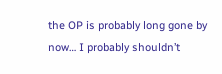the OP is probably long gone by now… I probably shouldn’t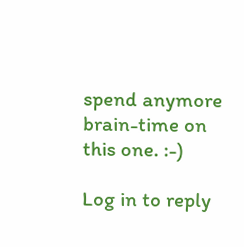spend anymore brain-time on this one. :-)

Log in to reply